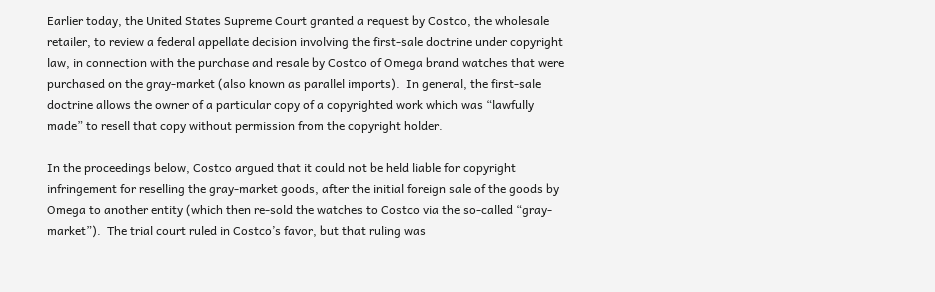Earlier today, the United States Supreme Court granted a request by Costco, the wholesale retailer, to review a federal appellate decision involving the first-sale doctrine under copyright law, in connection with the purchase and resale by Costco of Omega brand watches that were purchased on the gray-market (also known as parallel imports).  In general, the first-sale doctrine allows the owner of a particular copy of a copyrighted work which was “lawfully made” to resell that copy without permission from the copyright holder.

In the proceedings below, Costco argued that it could not be held liable for copyright infringement for reselling the gray-market goods, after the initial foreign sale of the goods by Omega to another entity (which then re-sold the watches to Costco via the so-called “gray-market”).  The trial court ruled in Costco’s favor, but that ruling was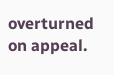overturned on appeal.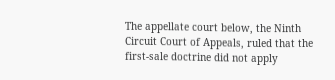The appellate court below, the Ninth Circuit Court of Appeals, ruled that the first-sale doctrine did not apply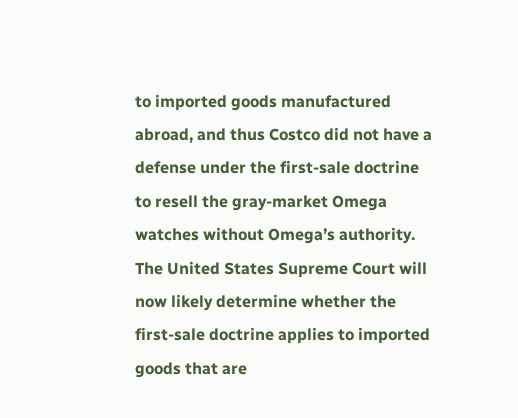to imported goods manufactured abroad, and thus Costco did not have a defense under the first-sale doctrine to resell the gray-market Omega watches without Omega’s authority. The United States Supreme Court will now likely determine whether the first-sale doctrine applies to imported goods that are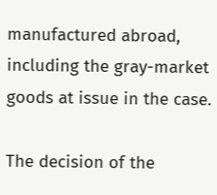manufactured abroad, including the gray-market goods at issue in the case.

The decision of the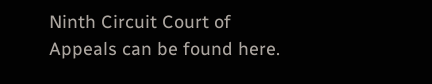Ninth Circuit Court of Appeals can be found here.